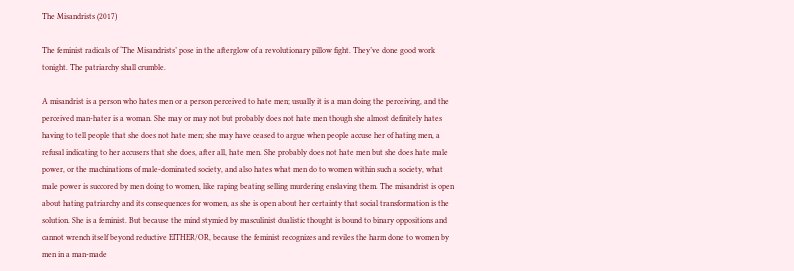The Misandrists (2017)

The feminist radicals of ‘The Misandrists’ pose in the afterglow of a revolutionary pillow fight. They’ve done good work tonight. The patriarchy shall crumble.

A misandrist is a person who hates men or a person perceived to hate men; usually it is a man doing the perceiving, and the perceived man-hater is a woman. She may or may not but probably does not hate men though she almost definitely hates having to tell people that she does not hate men; she may have ceased to argue when people accuse her of hating men, a refusal indicating to her accusers that she does, after all, hate men. She probably does not hate men but she does hate male power, or the machinations of male-dominated society, and also hates what men do to women within such a society, what male power is succored by men doing to women, like raping beating selling murdering enslaving them. The misandrist is open about hating patriarchy and its consequences for women, as she is open about her certainty that social transformation is the solution. She is a feminist. But because the mind stymied by masculinist dualistic thought is bound to binary oppositions and cannot wrench itself beyond reductive EITHER/OR, because the feminist recognizes and reviles the harm done to women by men in a man-made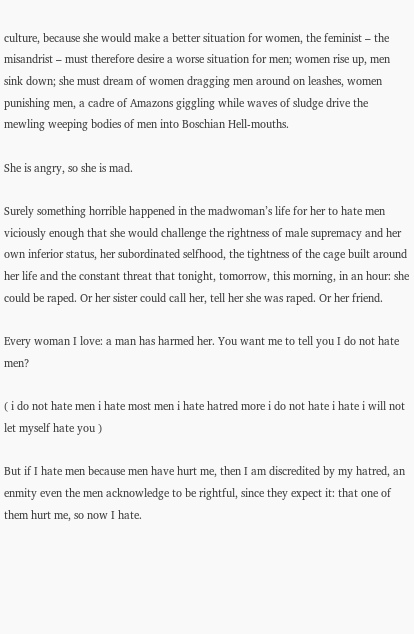culture, because she would make a better situation for women, the feminist – the misandrist – must therefore desire a worse situation for men; women rise up, men sink down; she must dream of women dragging men around on leashes, women punishing men, a cadre of Amazons giggling while waves of sludge drive the mewling weeping bodies of men into Boschian Hell-mouths.

She is angry, so she is mad.

Surely something horrible happened in the madwoman’s life for her to hate men viciously enough that she would challenge the rightness of male supremacy and her own inferior status, her subordinated selfhood, the tightness of the cage built around her life and the constant threat that tonight, tomorrow, this morning, in an hour: she could be raped. Or her sister could call her, tell her she was raped. Or her friend.

Every woman I love: a man has harmed her. You want me to tell you I do not hate men?

( i do not hate men i hate most men i hate hatred more i do not hate i hate i will not let myself hate you )

But if I hate men because men have hurt me, then I am discredited by my hatred, an enmity even the men acknowledge to be rightful, since they expect it: that one of them hurt me, so now I hate.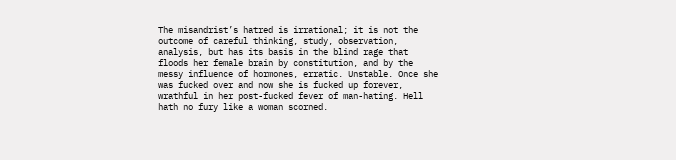The misandrist’s hatred is irrational; it is not the outcome of careful thinking, study, observation, analysis, but has its basis in the blind rage that floods her female brain by constitution, and by the messy influence of hormones, erratic. Unstable. Once she was fucked over and now she is fucked up forever, wrathful in her post-fucked fever of man-hating. Hell hath no fury like a woman scorned.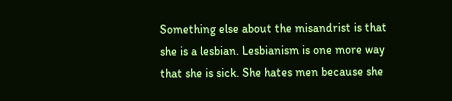Something else about the misandrist is that she is a lesbian. Lesbianism is one more way that she is sick. She hates men because she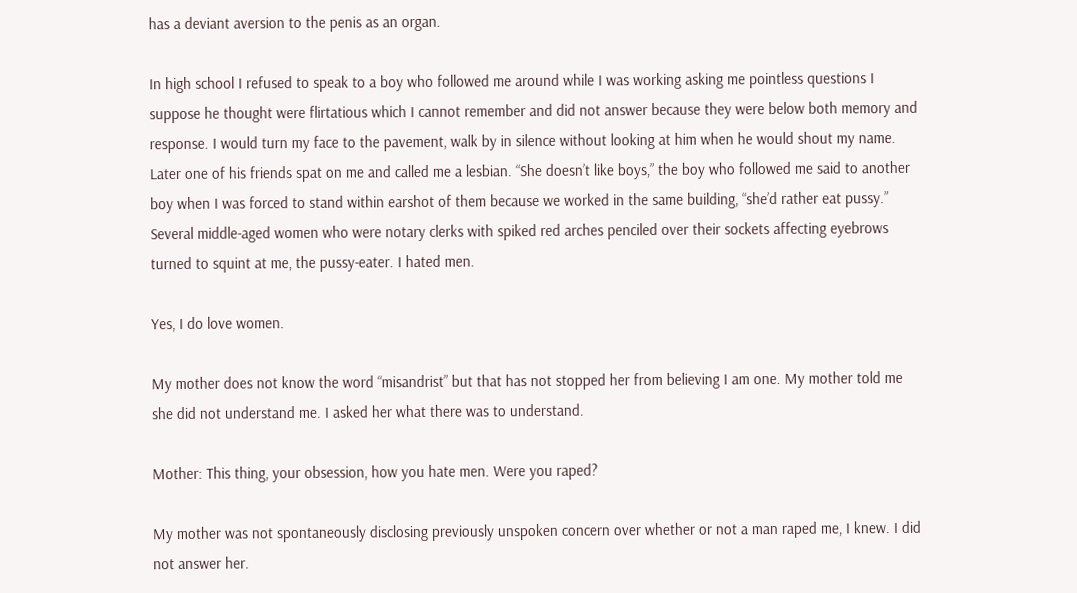has a deviant aversion to the penis as an organ.

In high school I refused to speak to a boy who followed me around while I was working asking me pointless questions I suppose he thought were flirtatious which I cannot remember and did not answer because they were below both memory and response. I would turn my face to the pavement, walk by in silence without looking at him when he would shout my name. Later one of his friends spat on me and called me a lesbian. “She doesn’t like boys,” the boy who followed me said to another boy when I was forced to stand within earshot of them because we worked in the same building, “she’d rather eat pussy.” Several middle-aged women who were notary clerks with spiked red arches penciled over their sockets affecting eyebrows turned to squint at me, the pussy-eater. I hated men.

Yes, I do love women.

My mother does not know the word “misandrist” but that has not stopped her from believing I am one. My mother told me she did not understand me. I asked her what there was to understand.

Mother: This thing, your obsession, how you hate men. Were you raped?

My mother was not spontaneously disclosing previously unspoken concern over whether or not a man raped me, I knew. I did not answer her.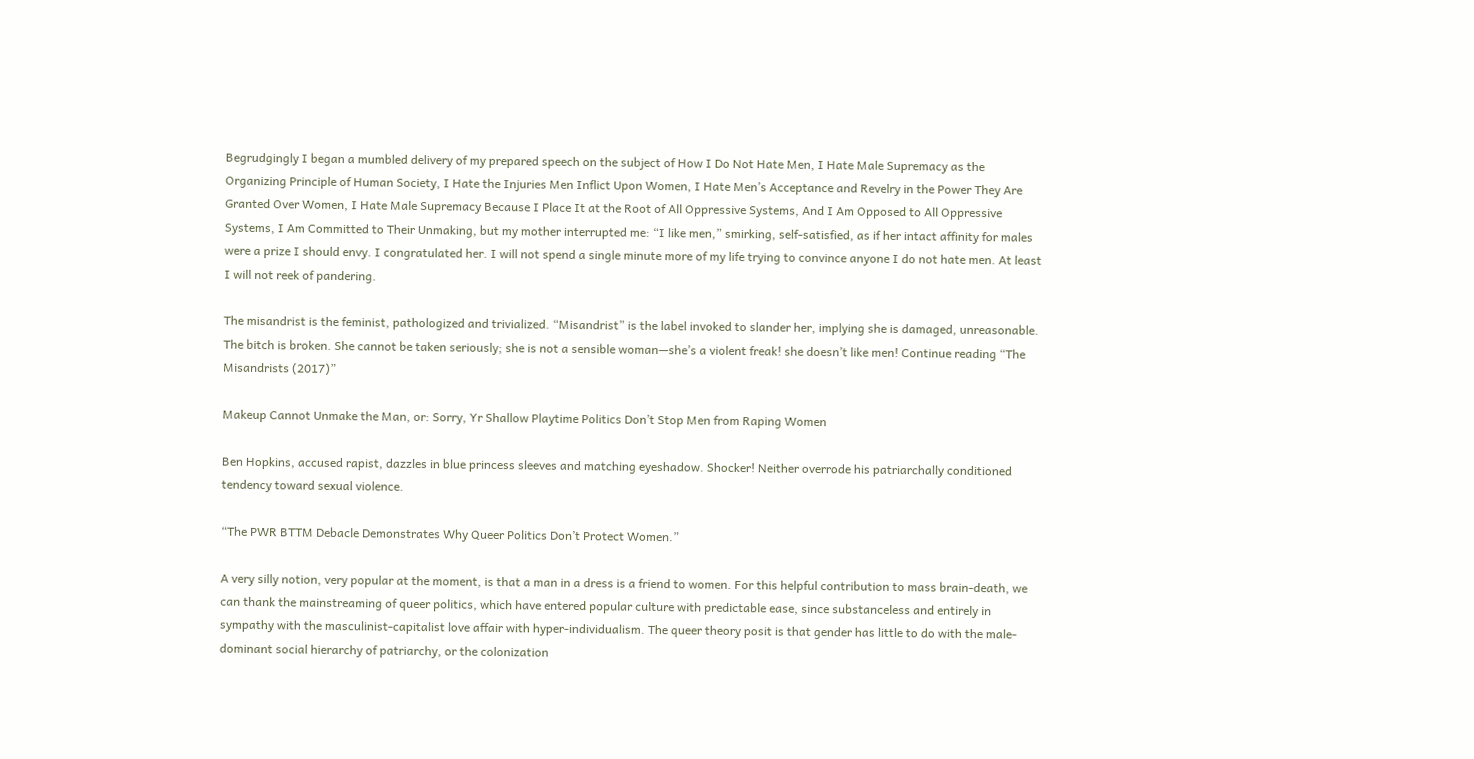Begrudgingly I began a mumbled delivery of my prepared speech on the subject of How I Do Not Hate Men, I Hate Male Supremacy as the Organizing Principle of Human Society, I Hate the Injuries Men Inflict Upon Women, I Hate Men’s Acceptance and Revelry in the Power They Are Granted Over Women, I Hate Male Supremacy Because I Place It at the Root of All Oppressive Systems, And I Am Opposed to All Oppressive Systems, I Am Committed to Their Unmaking, but my mother interrupted me: “I like men,” smirking, self-satisfied, as if her intact affinity for males were a prize I should envy. I congratulated her. I will not spend a single minute more of my life trying to convince anyone I do not hate men. At least I will not reek of pandering.

The misandrist is the feminist, pathologized and trivialized. “Misandrist” is the label invoked to slander her, implying she is damaged, unreasonable. The bitch is broken. She cannot be taken seriously; she is not a sensible woman—she’s a violent freak! she doesn’t like men! Continue reading “The Misandrists (2017)”

Makeup Cannot Unmake the Man, or: Sorry, Yr Shallow Playtime Politics Don’t Stop Men from Raping Women

Ben Hopkins, accused rapist, dazzles in blue princess sleeves and matching eyeshadow. Shocker! Neither overrode his patriarchally conditioned tendency toward sexual violence.

“The PWR BTTM Debacle Demonstrates Why Queer Politics Don’t Protect Women.”

A very silly notion, very popular at the moment, is that a man in a dress is a friend to women. For this helpful contribution to mass brain-death, we can thank the mainstreaming of queer politics, which have entered popular culture with predictable ease, since substanceless and entirely in sympathy with the masculinist-capitalist love affair with hyper-individualism. The queer theory posit is that gender has little to do with the male-dominant social hierarchy of patriarchy, or the colonization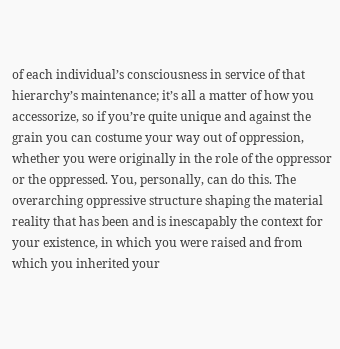of each individual’s consciousness in service of that hierarchy’s maintenance; it’s all a matter of how you accessorize, so if you’re quite unique and against the grain you can costume your way out of oppression, whether you were originally in the role of the oppressor or the oppressed. You, personally, can do this. The overarching oppressive structure shaping the material reality that has been and is inescapably the context for your existence, in which you were raised and from which you inherited your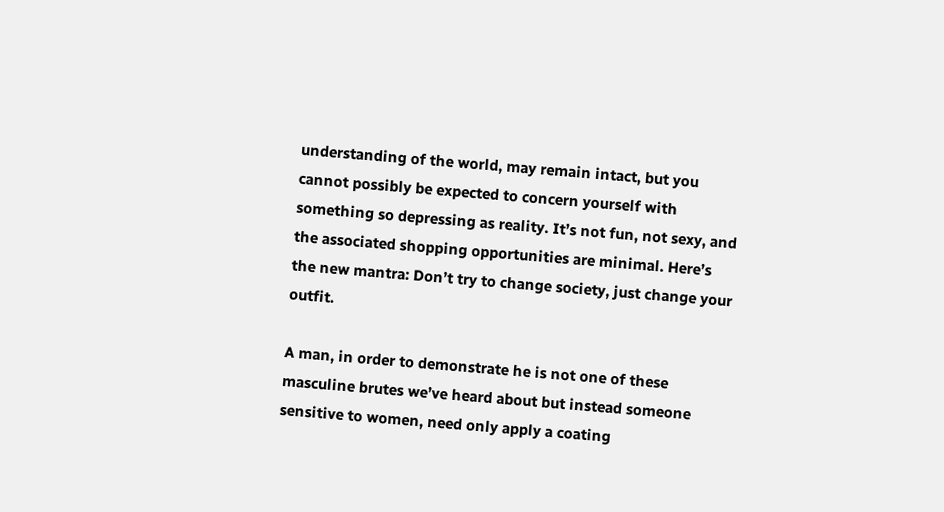understanding of the world, may remain intact, but you cannot possibly be expected to concern yourself with something so depressing as reality. It’s not fun, not sexy, and the associated shopping opportunities are minimal. Here’s the new mantra: Don’t try to change society, just change your outfit.

A man, in order to demonstrate he is not one of these masculine brutes we’ve heard about but instead someone sensitive to women, need only apply a coating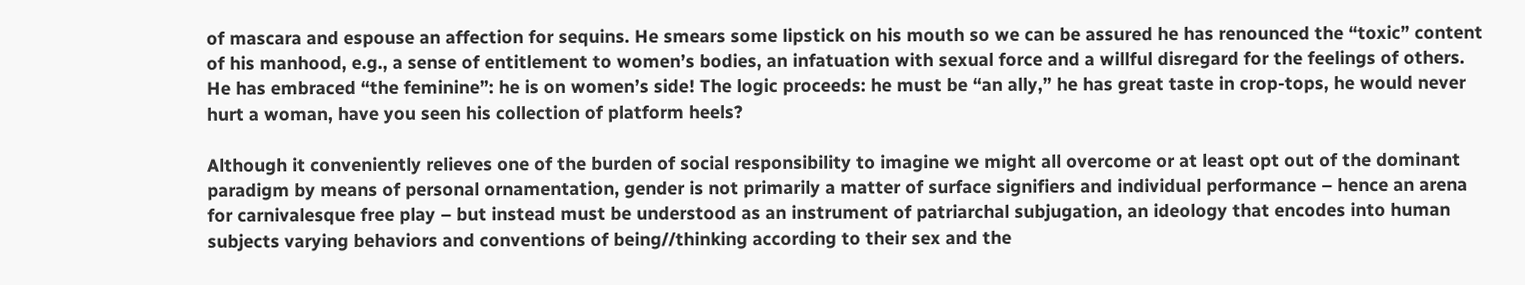of mascara and espouse an affection for sequins. He smears some lipstick on his mouth so we can be assured he has renounced the “toxic” content of his manhood, e.g., a sense of entitlement to women’s bodies, an infatuation with sexual force and a willful disregard for the feelings of others. He has embraced “the feminine”: he is on women’s side! The logic proceeds: he must be “an ally,” he has great taste in crop-tops, he would never hurt a woman, have you seen his collection of platform heels?

Although it conveniently relieves one of the burden of social responsibility to imagine we might all overcome or at least opt out of the dominant paradigm by means of personal ornamentation, gender is not primarily a matter of surface signifiers and individual performance – hence an arena for carnivalesque free play – but instead must be understood as an instrument of patriarchal subjugation, an ideology that encodes into human subjects varying behaviors and conventions of being//thinking according to their sex and the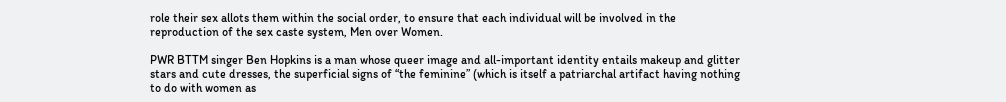role their sex allots them within the social order, to ensure that each individual will be involved in the reproduction of the sex caste system, Men over Women.

PWR BTTM singer Ben Hopkins is a man whose queer image and all-important identity entails makeup and glitter stars and cute dresses, the superficial signs of “the feminine” (which is itself a patriarchal artifact having nothing to do with women as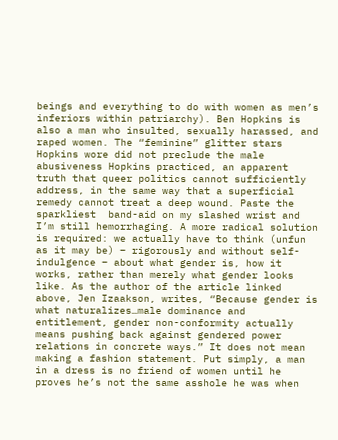beings and everything to do with women as men’s inferiors within patriarchy). Ben Hopkins is also a man who insulted, sexually harassed, and raped women. The “feminine” glitter stars Hopkins wore did not preclude the male abusiveness Hopkins practiced, an apparent truth that queer politics cannot sufficiently address, in the same way that a superficial remedy cannot treat a deep wound. Paste the sparkliest  band-aid on my slashed wrist and I’m still hemorrhaging. A more radical solution is required: we actually have to think (unfun as it may be) – rigorously and without self-indulgence – about what gender is, how it works, rather than merely what gender looks like. As the author of the article linked above, Jen Izaakson, writes, “Because gender is what naturalizes…male dominance and entitlement, gender non-conformity actually means pushing back against gendered power relations in concrete ways.” It does not mean making a fashion statement. Put simply, a man in a dress is no friend of women until he proves he’s not the same asshole he was when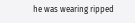he was wearing ripped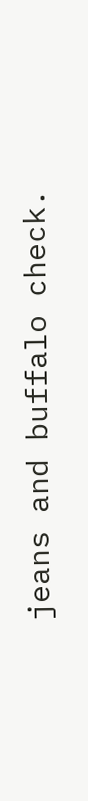jeans and buffalo check.